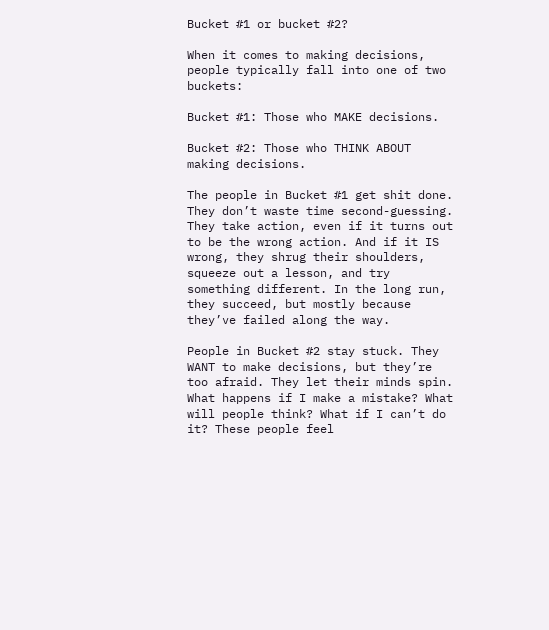Bucket #1 or bucket #2?

When it comes to making decisions, people typically fall into one of two buckets:

Bucket #1: Those who MAKE decisions.

Bucket #2: Those who THINK ABOUT making decisions.

The people in Bucket #1 get shit done. They don’t waste time second-guessing. They take action, even if it turns out to be the wrong action. And if it IS wrong, they shrug their shoulders, squeeze out a lesson, and try something different. In the long run, they succeed, but mostly because they’ve failed along the way.

People in Bucket #2 stay stuck. They WANT to make decisions, but they’re too afraid. They let their minds spin. What happens if I make a mistake? What will people think? What if I can’t do it? These people feel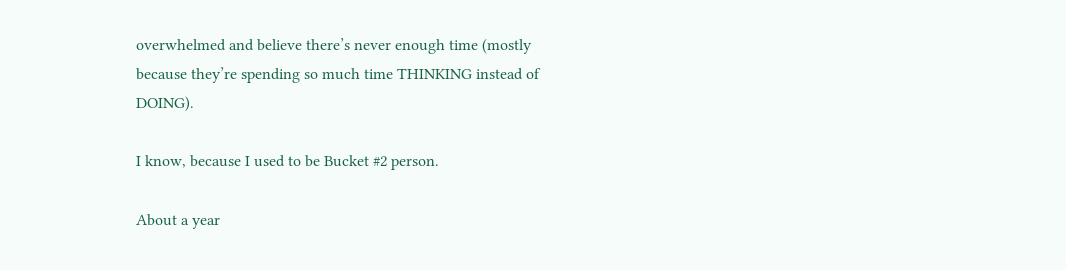overwhelmed and believe there’s never enough time (mostly because they’re spending so much time THINKING instead of DOING).

I know, because I used to be Bucket #2 person.

About a year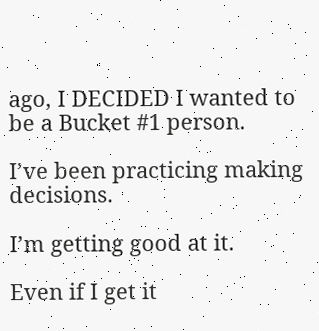ago, I DECIDED I wanted to be a Bucket #1 person.

I’ve been practicing making decisions.

I’m getting good at it.

Even if I get it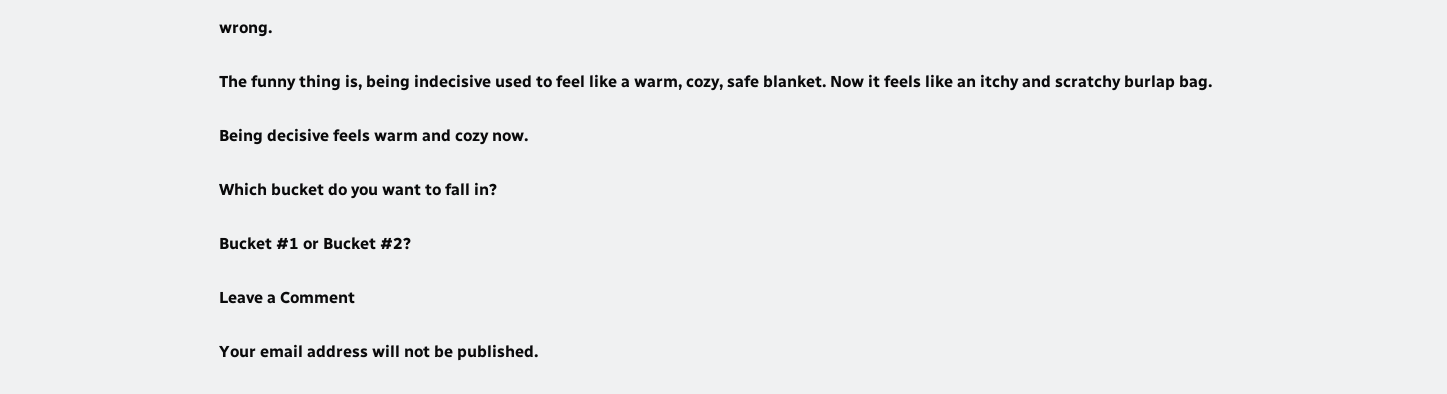wrong.

The funny thing is, being indecisive used to feel like a warm, cozy, safe blanket. Now it feels like an itchy and scratchy burlap bag.

Being decisive feels warm and cozy now.

Which bucket do you want to fall in?

Bucket #1 or Bucket #2?

Leave a Comment

Your email address will not be published.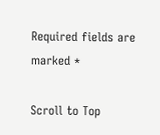Required fields are marked *

Scroll to Top